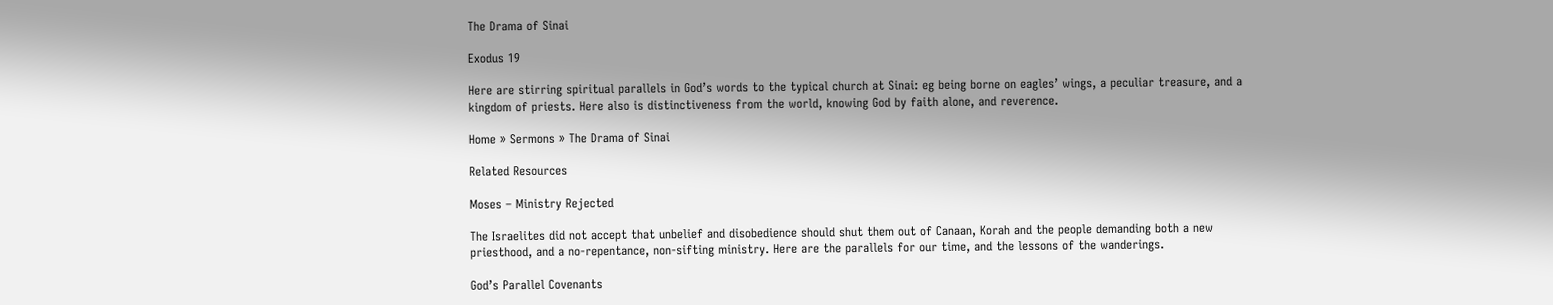The Drama of Sinai

Exodus 19

Here are stirring spiritual parallels in God’s words to the typical church at Sinai: eg being borne on eagles’ wings, a peculiar treasure, and a kingdom of priests. Here also is distinctiveness from the world, knowing God by faith alone, and reverence.

Home » Sermons » The Drama of Sinai

Related Resources

Moses – Ministry Rejected

The Israelites did not accept that unbelief and disobedience should shut them out of Canaan, Korah and the people demanding both a new priesthood, and a no-repentance, non-sifting ministry. Here are the parallels for our time, and the lessons of the wanderings.

God’s Parallel Covenants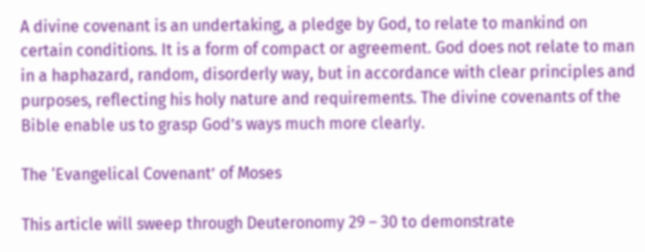A divine covenant is an undertaking, a pledge by God, to relate to mankind on certain conditions. It is a form of compact or agreement. God does not relate to man in a haphazard, random, disorderly way, but in accordance with clear principles and purposes, reflecting his holy nature and requirements. The divine covenants of the Bible enable us to grasp God’s ways much more clearly.

The ‘Evangelical Covenant’ of Moses

This article will sweep through Deuteronomy 29 – 30 to demonstrate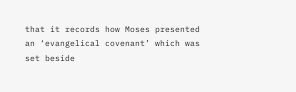that it records how Moses presented an ‘evangelical covenant’ which was set beside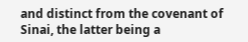and distinct from the covenant of Sinai, the latter being a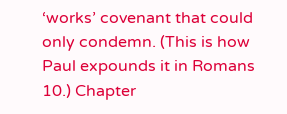‘works’ covenant that could only condemn. (This is how Paul expounds it in Romans 10.) Chapter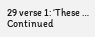29 verse 1: ‘These … Continued